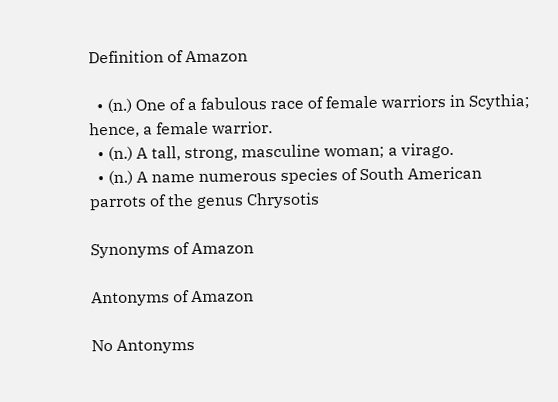Definition of Amazon

  • (n.) One of a fabulous race of female warriors in Scythia; hence, a female warrior.
  • (n.) A tall, strong, masculine woman; a virago.
  • (n.) A name numerous species of South American parrots of the genus Chrysotis

Synonyms of Amazon

Antonyms of Amazon

No Antonyms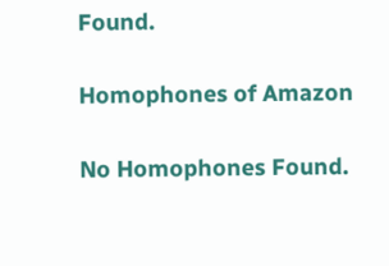Found.

Homophones of Amazon

No Homophones Found.